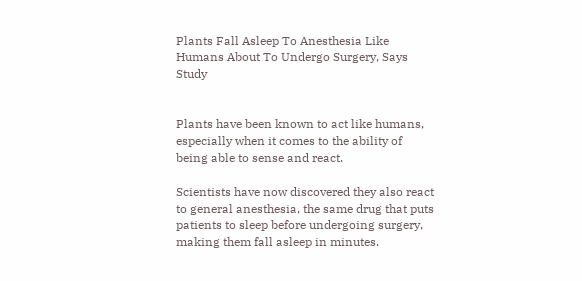Plants Fall Asleep To Anesthesia Like Humans About To Undergo Surgery, Says Study


Plants have been known to act like humans, especially when it comes to the ability of being able to sense and react.

Scientists have now discovered they also react to general anesthesia, the same drug that puts patients to sleep before undergoing surgery, making them fall asleep in minutes.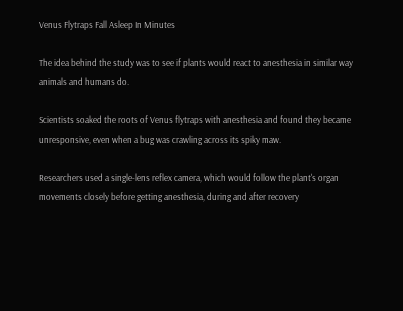Venus Flytraps Fall Asleep In Minutes

The idea behind the study was to see if plants would react to anesthesia in similar way animals and humans do.

Scientists soaked the roots of Venus flytraps with anesthesia and found they became unresponsive, even when a bug was crawling across its spiky maw.

Researchers used a single-lens reflex camera, which would follow the plant's organ movements closely before getting anesthesia, during and after recovery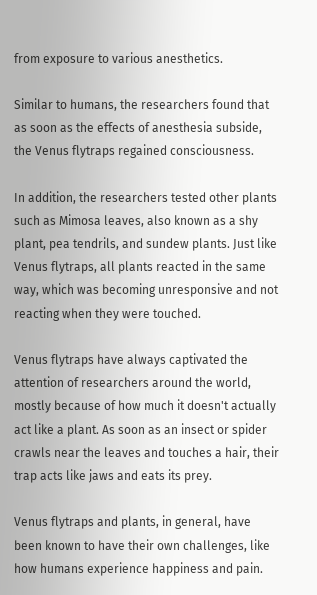from exposure to various anesthetics.

Similar to humans, the researchers found that as soon as the effects of anesthesia subside, the Venus flytraps regained consciousness.

In addition, the researchers tested other plants such as Mimosa leaves, also known as a shy plant, pea tendrils, and sundew plants. Just like Venus flytraps, all plants reacted in the same way, which was becoming unresponsive and not reacting when they were touched.

Venus flytraps have always captivated the attention of researchers around the world, mostly because of how much it doesn't actually act like a plant. As soon as an insect or spider crawls near the leaves and touches a hair, their trap acts like jaws and eats its prey.

Venus flytraps and plants, in general, have been known to have their own challenges, like how humans experience happiness and pain.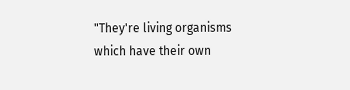"They're living organisms which have their own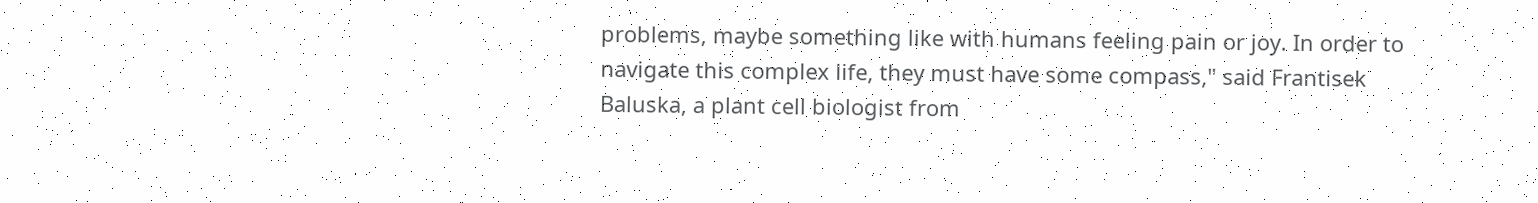problems, maybe something like with humans feeling pain or joy. In order to navigate this complex life, they must have some compass," said Frantisek Baluska, a plant cell biologist from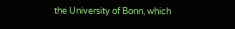the University of Bonn, which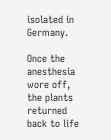isolated in Germany.

Once the anesthesia wore off, the plants returned back to life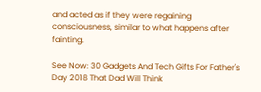and acted as if they were regaining consciousness, similar to what happens after fainting.

See Now: 30 Gadgets And Tech Gifts For Father's Day 2018 That Dad Will Think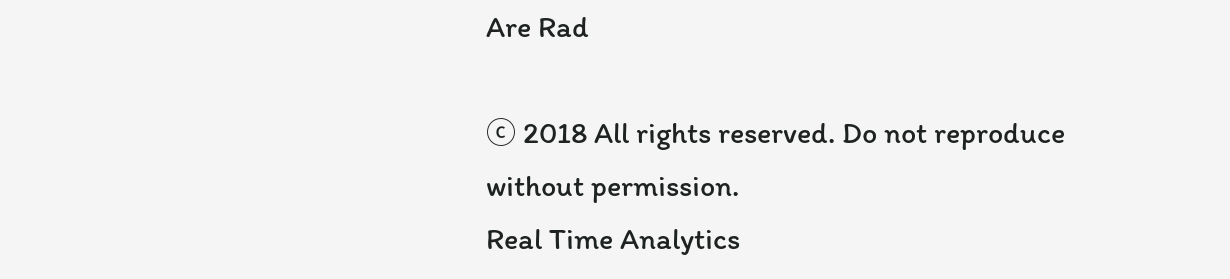Are Rad

ⓒ 2018 All rights reserved. Do not reproduce without permission.
Real Time Analytics